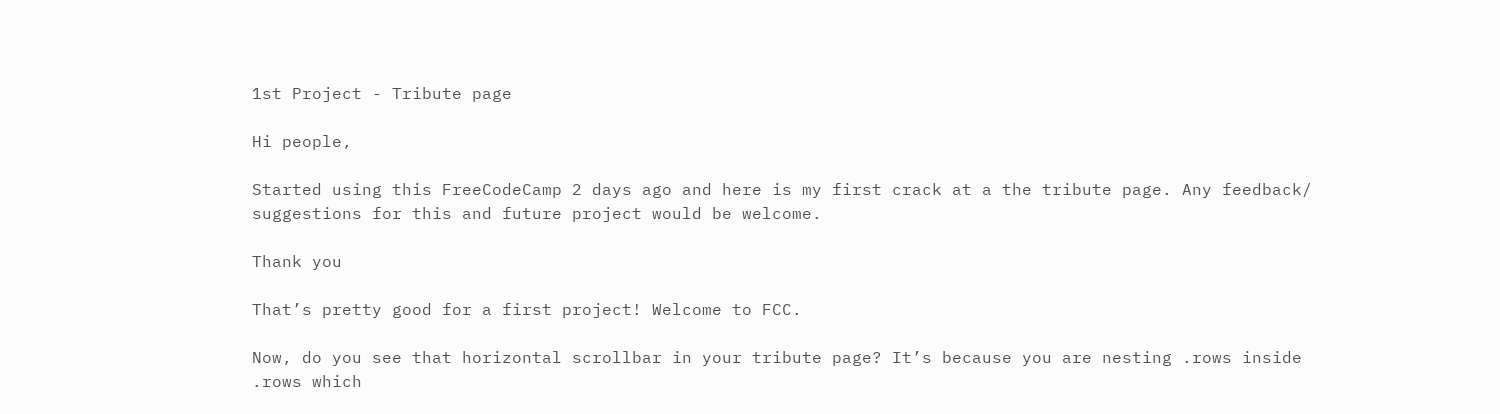1st Project - Tribute page

Hi people,

Started using this FreeCodeCamp 2 days ago and here is my first crack at a the tribute page. Any feedback/ suggestions for this and future project would be welcome.

Thank you

That’s pretty good for a first project! Welcome to FCC.

Now, do you see that horizontal scrollbar in your tribute page? It’s because you are nesting .rows inside .rows which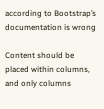according to Bootstrap’s documentation is wrong

Content should be placed within columns, and only columns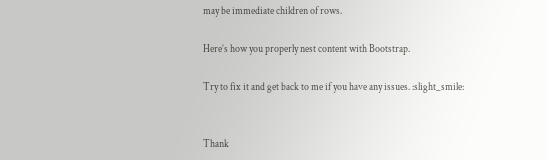may be immediate children of rows.

Here’s how you properly nest content with Bootstrap.

Try to fix it and get back to me if you have any issues. :slight_smile:


Thank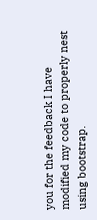you for the feedback I have modified my code to properly nest using bootstrap.